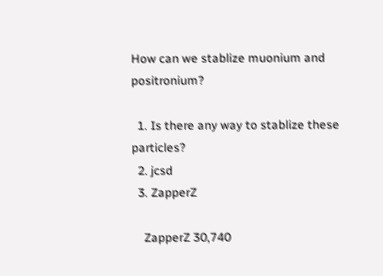How can we stablize muonium and positronium?

  1. Is there any way to stablize these particles?
  2. jcsd
  3. ZapperZ

    ZapperZ 30,740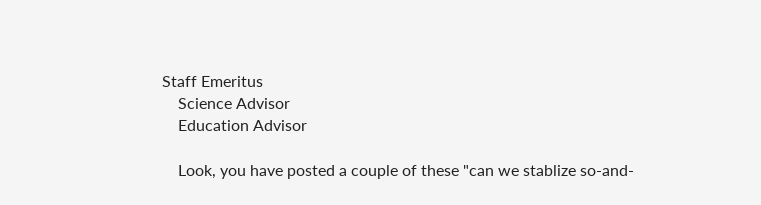Staff Emeritus
    Science Advisor
    Education Advisor

    Look, you have posted a couple of these "can we stablize so-and-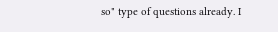so" type of questions already. I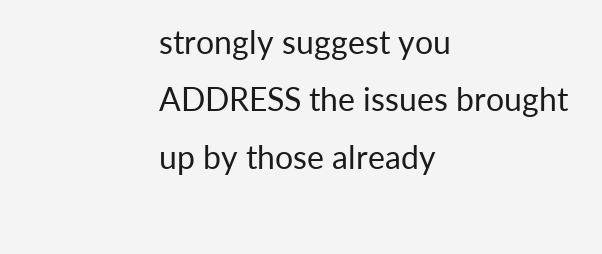strongly suggest you ADDRESS the issues brought up by those already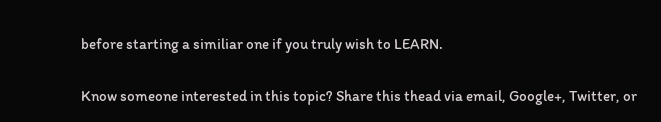before starting a similiar one if you truly wish to LEARN.

Know someone interested in this topic? Share this thead via email, Google+, Twitter, or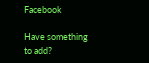Facebook

Have something to add?